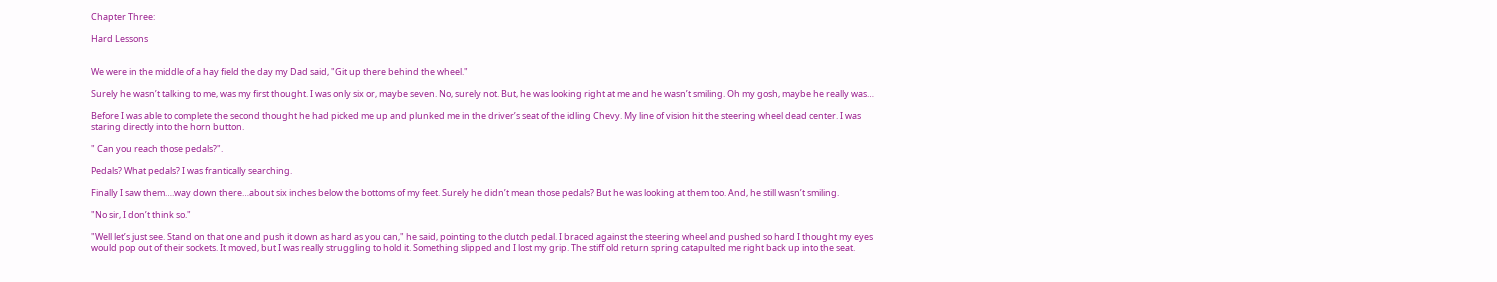Chapter Three:

Hard Lessons


We were in the middle of a hay field the day my Dad said, "Git up there behind the wheel."

Surely he wasn’t talking to me, was my first thought. I was only six or, maybe seven. No, surely not. But, he was looking right at me and he wasn’t smiling. Oh my gosh, maybe he really was…

Before I was able to complete the second thought he had picked me up and plunked me in the driver’s seat of the idling Chevy. My line of vision hit the steering wheel dead center. I was staring directly into the horn button.

" Can you reach those pedals?".

Pedals? What pedals? I was frantically searching.

Finally I saw them….way down there…about six inches below the bottoms of my feet. Surely he didn’t mean those pedals? But he was looking at them too. And, he still wasn’t smiling.

"No sir, I don’t think so."

"Well let’s just see. Stand on that one and push it down as hard as you can," he said, pointing to the clutch pedal. I braced against the steering wheel and pushed so hard I thought my eyes would pop out of their sockets. It moved, but I was really struggling to hold it. Something slipped and I lost my grip. The stiff old return spring catapulted me right back up into the seat.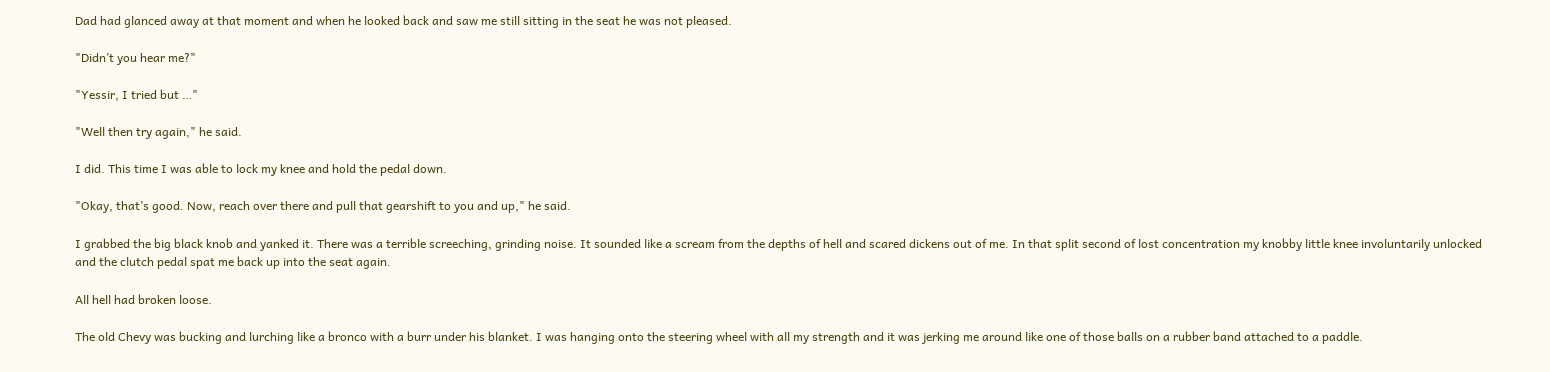Dad had glanced away at that moment and when he looked back and saw me still sitting in the seat he was not pleased.

"Didn’t you hear me?"

"Yessir, I tried but …"

"Well then try again," he said.

I did. This time I was able to lock my knee and hold the pedal down.

"Okay, that’s good. Now, reach over there and pull that gearshift to you and up," he said.

I grabbed the big black knob and yanked it. There was a terrible screeching, grinding noise. It sounded like a scream from the depths of hell and scared dickens out of me. In that split second of lost concentration my knobby little knee involuntarily unlocked and the clutch pedal spat me back up into the seat again.

All hell had broken loose.

The old Chevy was bucking and lurching like a bronco with a burr under his blanket. I was hanging onto the steering wheel with all my strength and it was jerking me around like one of those balls on a rubber band attached to a paddle.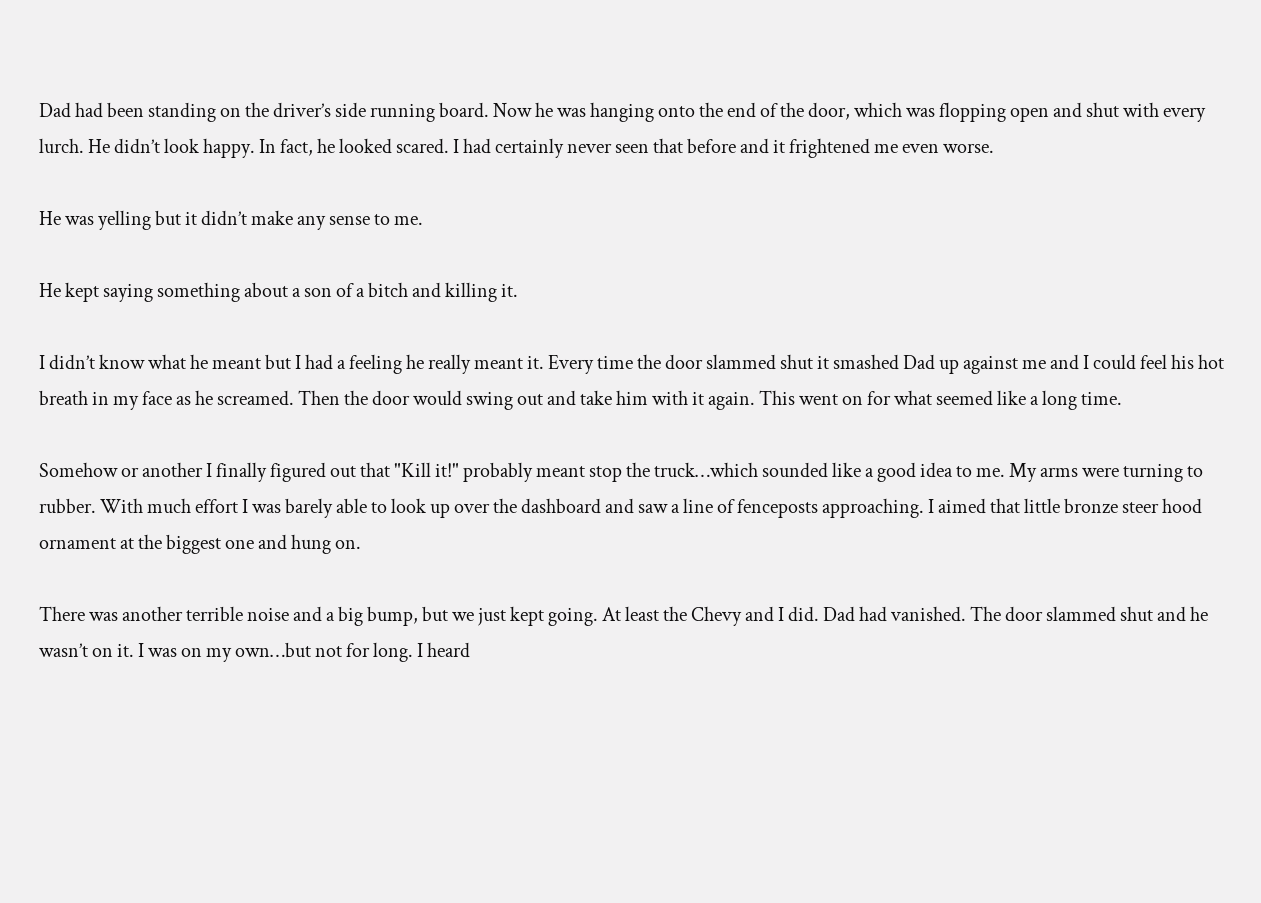Dad had been standing on the driver’s side running board. Now he was hanging onto the end of the door, which was flopping open and shut with every lurch. He didn’t look happy. In fact, he looked scared. I had certainly never seen that before and it frightened me even worse.

He was yelling but it didn’t make any sense to me.

He kept saying something about a son of a bitch and killing it.

I didn’t know what he meant but I had a feeling he really meant it. Every time the door slammed shut it smashed Dad up against me and I could feel his hot breath in my face as he screamed. Then the door would swing out and take him with it again. This went on for what seemed like a long time.

Somehow or another I finally figured out that "Kill it!" probably meant stop the truck…which sounded like a good idea to me. My arms were turning to rubber. With much effort I was barely able to look up over the dashboard and saw a line of fenceposts approaching. I aimed that little bronze steer hood ornament at the biggest one and hung on.

There was another terrible noise and a big bump, but we just kept going. At least the Chevy and I did. Dad had vanished. The door slammed shut and he wasn’t on it. I was on my own…but not for long. I heard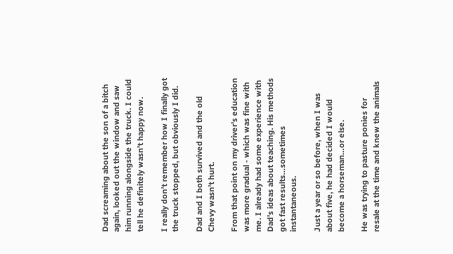Dad screaming about the son of a bitch again, looked out the window and saw him running alongside the truck. I could tell he definitely wasn’t happy now.

I really don’t remember how I finally got the truck stopped, but obviously I did.

Dad and I both survived and the old Chevy wasn’t hurt.

From that point on my driver’s education was more gradual - which was fine with me. I already had some experience with Dad’s ideas about teaching. His methods got fast results…sometimes instantaneous.

Just a year or so before, when I was about five, he had decided I would become a horseman…or else.

He was trying to pasture ponies for resale at the time and knew the animals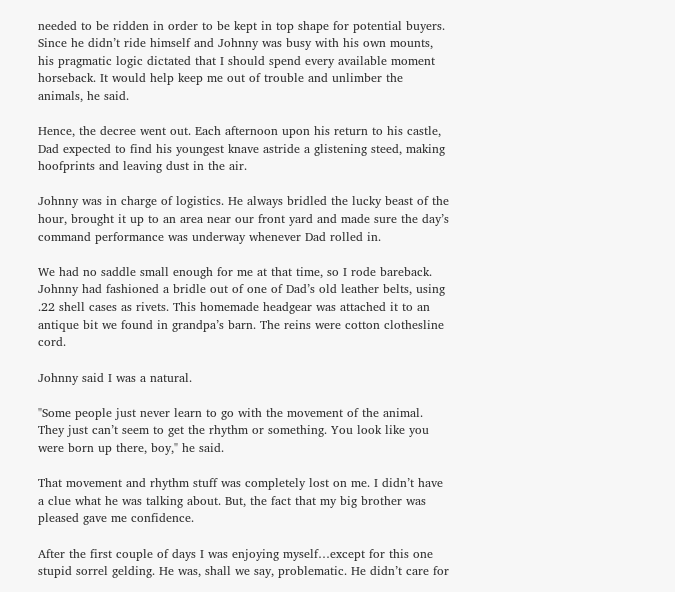needed to be ridden in order to be kept in top shape for potential buyers. Since he didn’t ride himself and Johnny was busy with his own mounts, his pragmatic logic dictated that I should spend every available moment horseback. It would help keep me out of trouble and unlimber the animals, he said.

Hence, the decree went out. Each afternoon upon his return to his castle, Dad expected to find his youngest knave astride a glistening steed, making hoofprints and leaving dust in the air.

Johnny was in charge of logistics. He always bridled the lucky beast of the hour, brought it up to an area near our front yard and made sure the day’s command performance was underway whenever Dad rolled in.

We had no saddle small enough for me at that time, so I rode bareback. Johnny had fashioned a bridle out of one of Dad’s old leather belts, using .22 shell cases as rivets. This homemade headgear was attached it to an antique bit we found in grandpa’s barn. The reins were cotton clothesline cord.

Johnny said I was a natural.

"Some people just never learn to go with the movement of the animal. They just can’t seem to get the rhythm or something. You look like you were born up there, boy," he said.

That movement and rhythm stuff was completely lost on me. I didn’t have a clue what he was talking about. But, the fact that my big brother was pleased gave me confidence.

After the first couple of days I was enjoying myself…except for this one stupid sorrel gelding. He was, shall we say, problematic. He didn’t care for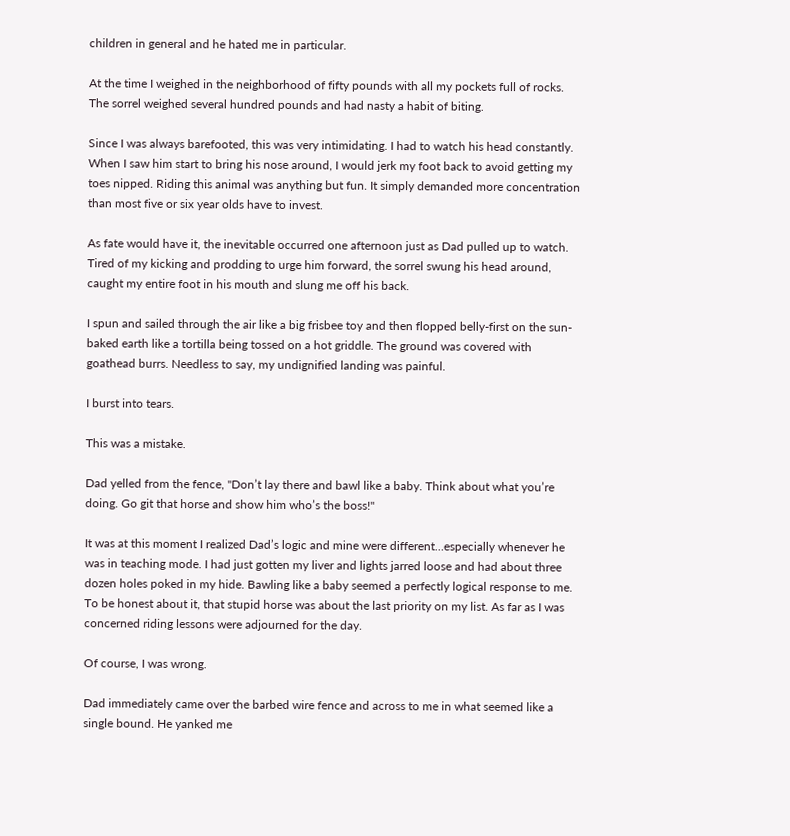children in general and he hated me in particular.

At the time I weighed in the neighborhood of fifty pounds with all my pockets full of rocks. The sorrel weighed several hundred pounds and had nasty a habit of biting.

Since I was always barefooted, this was very intimidating. I had to watch his head constantly. When I saw him start to bring his nose around, I would jerk my foot back to avoid getting my toes nipped. Riding this animal was anything but fun. It simply demanded more concentration than most five or six year olds have to invest.

As fate would have it, the inevitable occurred one afternoon just as Dad pulled up to watch. Tired of my kicking and prodding to urge him forward, the sorrel swung his head around, caught my entire foot in his mouth and slung me off his back.

I spun and sailed through the air like a big frisbee toy and then flopped belly-first on the sun-baked earth like a tortilla being tossed on a hot griddle. The ground was covered with goathead burrs. Needless to say, my undignified landing was painful.

I burst into tears.

This was a mistake.

Dad yelled from the fence, "Don’t lay there and bawl like a baby. Think about what you’re doing. Go git that horse and show him who’s the boss!"

It was at this moment I realized Dad’s logic and mine were different…especially whenever he was in teaching mode. I had just gotten my liver and lights jarred loose and had about three dozen holes poked in my hide. Bawling like a baby seemed a perfectly logical response to me. To be honest about it, that stupid horse was about the last priority on my list. As far as I was concerned riding lessons were adjourned for the day.

Of course, I was wrong.

Dad immediately came over the barbed wire fence and across to me in what seemed like a single bound. He yanked me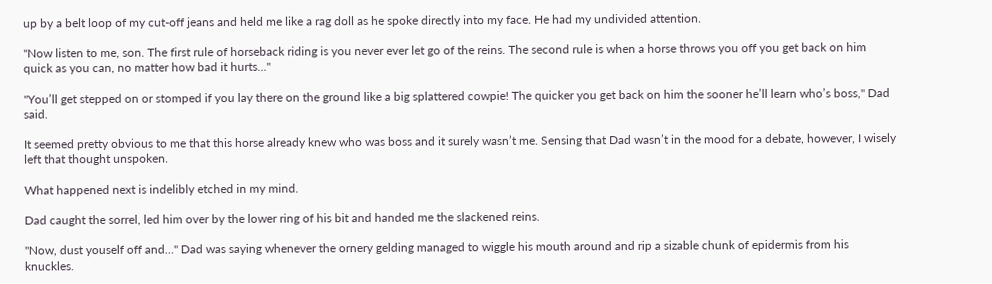up by a belt loop of my cut-off jeans and held me like a rag doll as he spoke directly into my face. He had my undivided attention.

"Now listen to me, son. The first rule of horseback riding is you never ever let go of the reins. The second rule is when a horse throws you off you get back on him quick as you can, no matter how bad it hurts…"

"You’ll get stepped on or stomped if you lay there on the ground like a big splattered cowpie! The quicker you get back on him the sooner he’ll learn who’s boss," Dad said.

It seemed pretty obvious to me that this horse already knew who was boss and it surely wasn’t me. Sensing that Dad wasn’t in the mood for a debate, however, I wisely left that thought unspoken.

What happened next is indelibly etched in my mind.

Dad caught the sorrel, led him over by the lower ring of his bit and handed me the slackened reins.

"Now, dust youself off and…" Dad was saying whenever the ornery gelding managed to wiggle his mouth around and rip a sizable chunk of epidermis from his knuckles.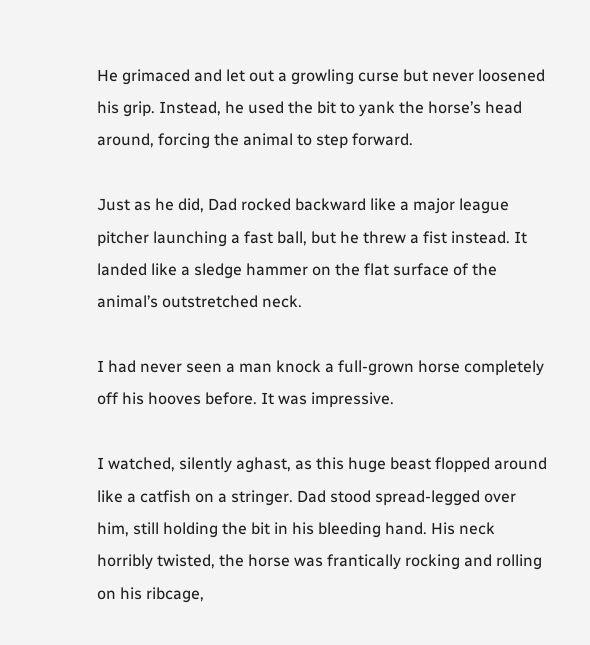He grimaced and let out a growling curse but never loosened his grip. Instead, he used the bit to yank the horse’s head around, forcing the animal to step forward.

Just as he did, Dad rocked backward like a major league pitcher launching a fast ball, but he threw a fist instead. It landed like a sledge hammer on the flat surface of the animal’s outstretched neck.

I had never seen a man knock a full-grown horse completely off his hooves before. It was impressive.

I watched, silently aghast, as this huge beast flopped around like a catfish on a stringer. Dad stood spread-legged over him, still holding the bit in his bleeding hand. His neck horribly twisted, the horse was frantically rocking and rolling on his ribcage,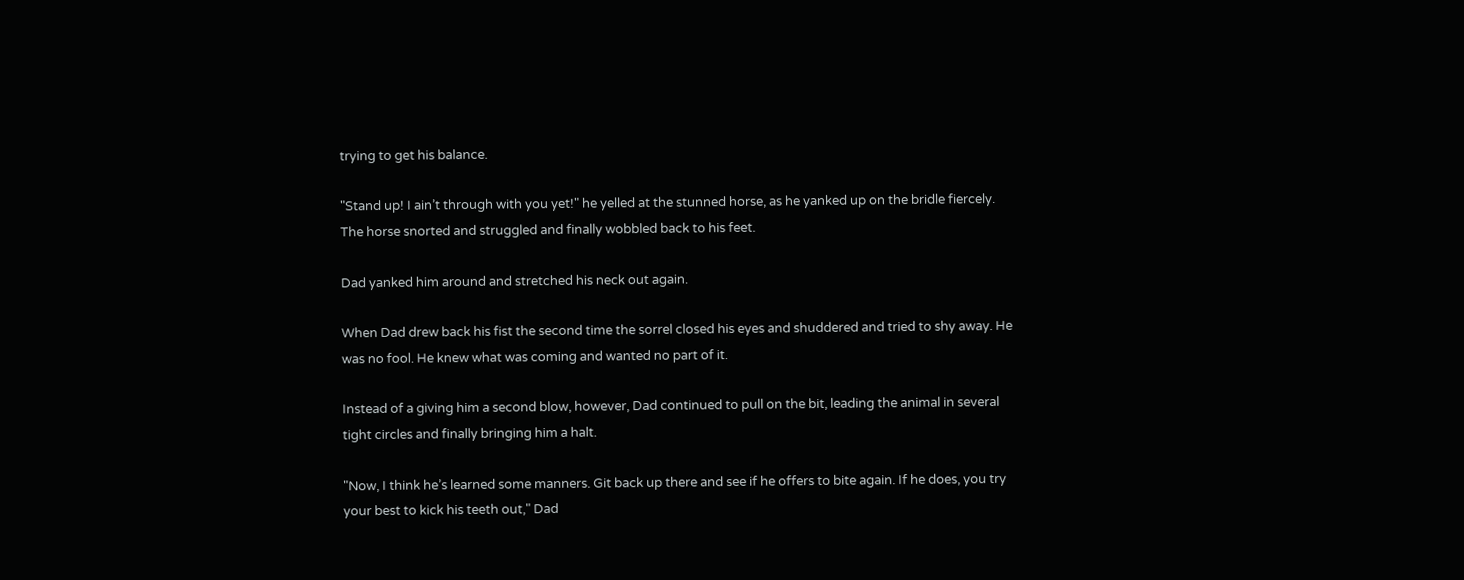trying to get his balance.

"Stand up! I ain’t through with you yet!" he yelled at the stunned horse, as he yanked up on the bridle fiercely. The horse snorted and struggled and finally wobbled back to his feet.

Dad yanked him around and stretched his neck out again.

When Dad drew back his fist the second time the sorrel closed his eyes and shuddered and tried to shy away. He was no fool. He knew what was coming and wanted no part of it.

Instead of a giving him a second blow, however, Dad continued to pull on the bit, leading the animal in several tight circles and finally bringing him a halt.

"Now, I think he’s learned some manners. Git back up there and see if he offers to bite again. If he does, you try your best to kick his teeth out," Dad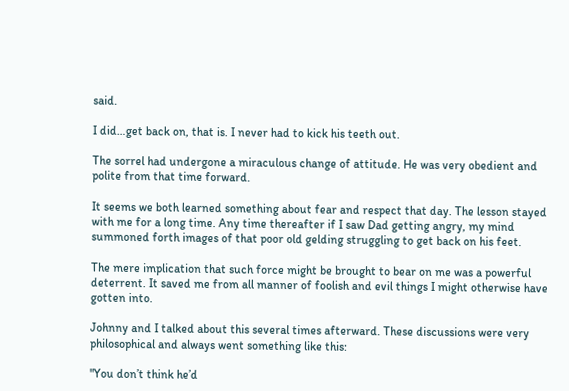said.

I did…get back on, that is. I never had to kick his teeth out.

The sorrel had undergone a miraculous change of attitude. He was very obedient and polite from that time forward.

It seems we both learned something about fear and respect that day. The lesson stayed with me for a long time. Any time thereafter if I saw Dad getting angry, my mind summoned forth images of that poor old gelding struggling to get back on his feet.

The mere implication that such force might be brought to bear on me was a powerful deterrent. It saved me from all manner of foolish and evil things I might otherwise have gotten into.

Johnny and I talked about this several times afterward. These discussions were very philosophical and always went something like this:

"You don’t think he’d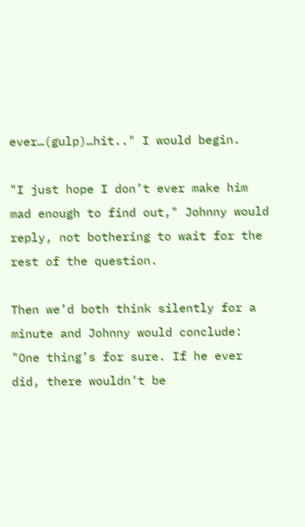ever…(gulp)…hit.." I would begin.

"I just hope I don’t ever make him mad enough to find out," Johnny would reply, not bothering to wait for the rest of the question.

Then we’d both think silently for a minute and Johnny would conclude: "One thing’s for sure. If he ever did, there wouldn’t be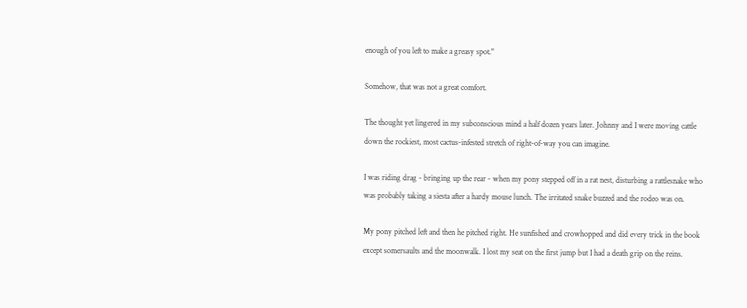enough of you left to make a greasy spot."

Somehow, that was not a great comfort.

The thought yet lingered in my subconscious mind a half dozen years later. Johnny and I were moving cattle down the rockiest, most cactus-infested stretch of right-of-way you can imagine.

I was riding drag - bringing up the rear - when my pony stepped off in a rat nest, disturbing a rattlesnake who was probably taking a siesta after a hardy mouse lunch. The irritated snake buzzed and the rodeo was on.

My pony pitched left and then he pitched right. He sunfished and crowhopped and did every trick in the book except somersaults and the moonwalk. I lost my seat on the first jump but I had a death grip on the reins.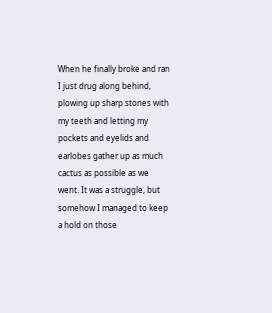When he finally broke and ran I just drug along behind, plowing up sharp stones with my teeth and letting my pockets and eyelids and earlobes gather up as much cactus as possible as we went. It was a struggle, but somehow I managed to keep a hold on those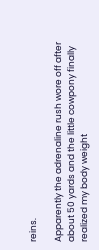reins.

Apparently the adrenaline rush wore off after about 50 yards and the little cowpony finally realized my body weight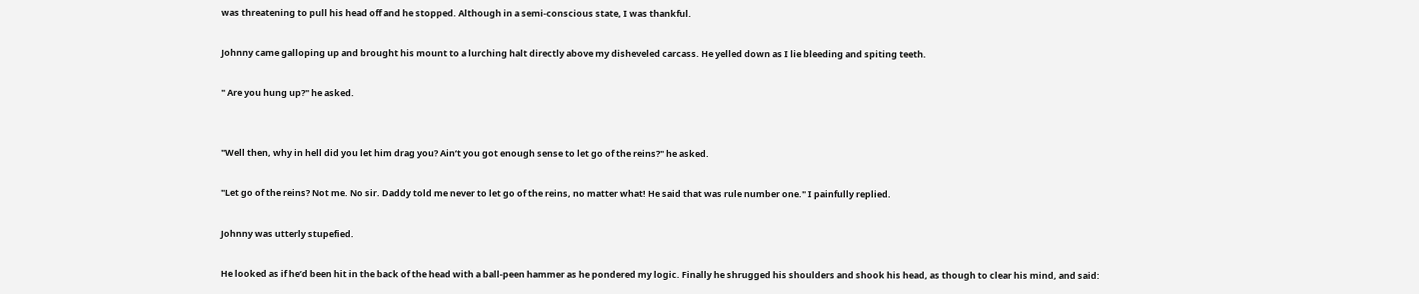was threatening to pull his head off and he stopped. Although in a semi-conscious state, I was thankful.

Johnny came galloping up and brought his mount to a lurching halt directly above my disheveled carcass. He yelled down as I lie bleeding and spiting teeth.

" Are you hung up?" he asked.


"Well then, why in hell did you let him drag you? Ain’t you got enough sense to let go of the reins?" he asked.

"Let go of the reins? Not me. No sir. Daddy told me never to let go of the reins, no matter what! He said that was rule number one." I painfully replied.

Johnny was utterly stupefied.

He looked as if he’d been hit in the back of the head with a ball-peen hammer as he pondered my logic. Finally he shrugged his shoulders and shook his head, as though to clear his mind, and said: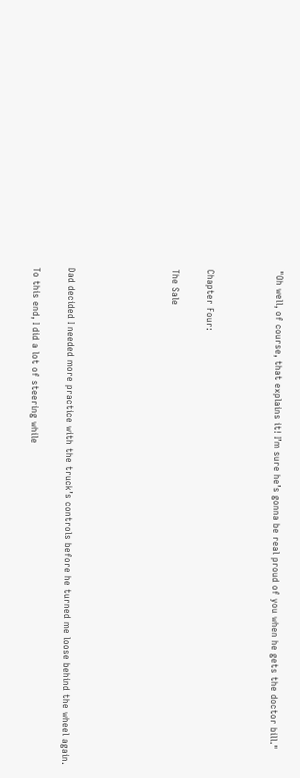"Oh well, of course, that explains it! I’m sure he’s gonna be real proud of you when he gets the doctor bill."



Chapter Four:

The Sale





Dad decided I needed more practice with the truck’s controls before he turned me loose behind the wheel again.

To this end, I did a lot of steering while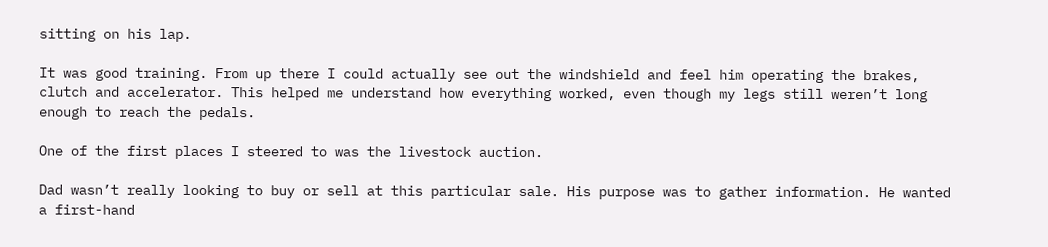sitting on his lap.

It was good training. From up there I could actually see out the windshield and feel him operating the brakes, clutch and accelerator. This helped me understand how everything worked, even though my legs still weren’t long enough to reach the pedals.

One of the first places I steered to was the livestock auction.

Dad wasn’t really looking to buy or sell at this particular sale. His purpose was to gather information. He wanted a first-hand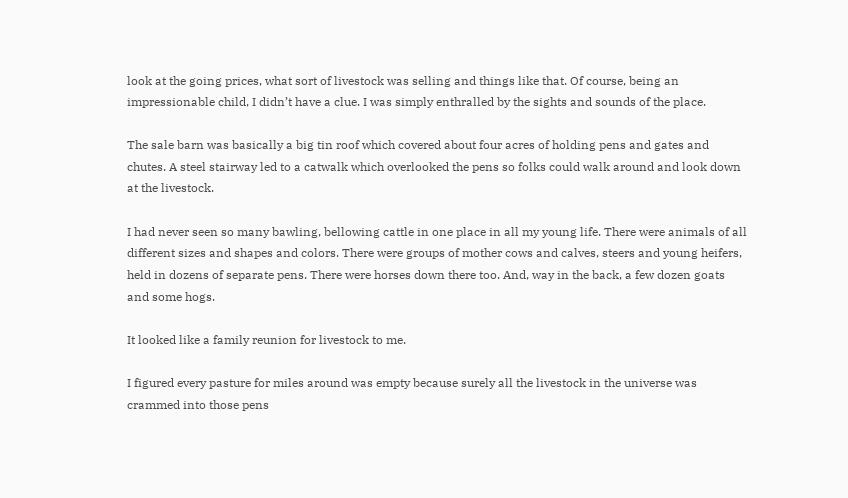look at the going prices, what sort of livestock was selling and things like that. Of course, being an impressionable child, I didn’t have a clue. I was simply enthralled by the sights and sounds of the place.

The sale barn was basically a big tin roof which covered about four acres of holding pens and gates and chutes. A steel stairway led to a catwalk which overlooked the pens so folks could walk around and look down at the livestock.

I had never seen so many bawling, bellowing cattle in one place in all my young life. There were animals of all different sizes and shapes and colors. There were groups of mother cows and calves, steers and young heifers, held in dozens of separate pens. There were horses down there too. And, way in the back, a few dozen goats and some hogs.

It looked like a family reunion for livestock to me.

I figured every pasture for miles around was empty because surely all the livestock in the universe was crammed into those pens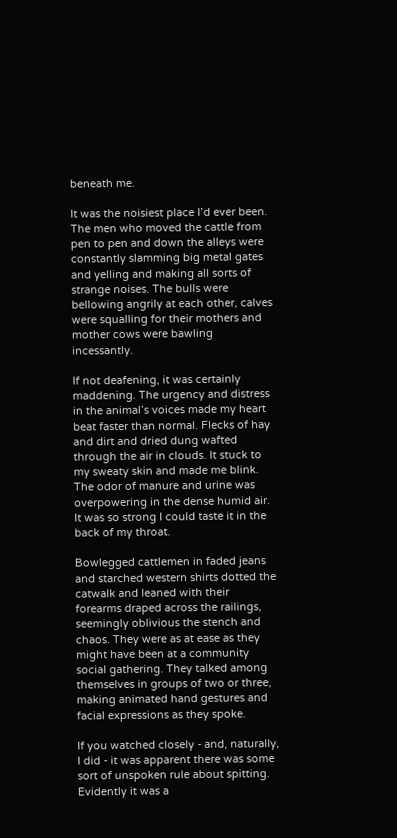beneath me.

It was the noisiest place I’d ever been. The men who moved the cattle from pen to pen and down the alleys were constantly slamming big metal gates and yelling and making all sorts of strange noises. The bulls were bellowing angrily at each other, calves were squalling for their mothers and mother cows were bawling incessantly.

If not deafening, it was certainly maddening. The urgency and distress in the animal’s voices made my heart beat faster than normal. Flecks of hay and dirt and dried dung wafted through the air in clouds. It stuck to my sweaty skin and made me blink. The odor of manure and urine was overpowering in the dense humid air. It was so strong I could taste it in the back of my throat.

Bowlegged cattlemen in faded jeans and starched western shirts dotted the catwalk and leaned with their forearms draped across the railings, seemingly oblivious the stench and chaos. They were as at ease as they might have been at a community social gathering. They talked among themselves in groups of two or three, making animated hand gestures and facial expressions as they spoke.

If you watched closely - and, naturally, I did - it was apparent there was some sort of unspoken rule about spitting. Evidently it was a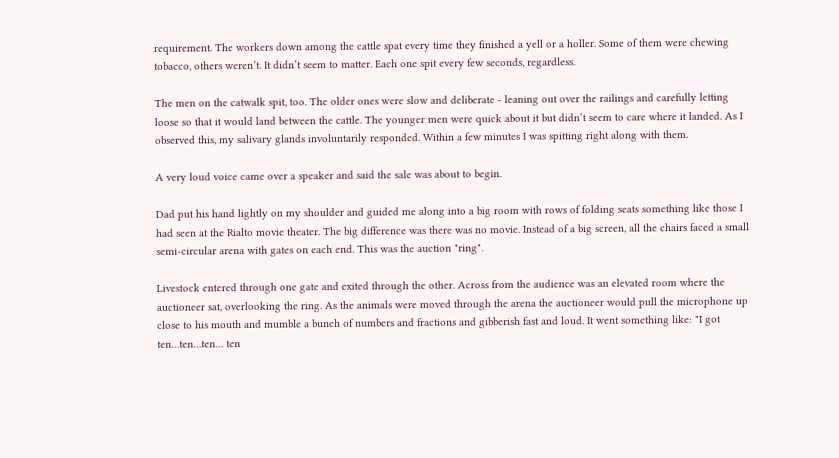requirement. The workers down among the cattle spat every time they finished a yell or a holler. Some of them were chewing tobacco, others weren’t. It didn’t seem to matter. Each one spit every few seconds, regardless.

The men on the catwalk spit, too. The older ones were slow and deliberate - leaning out over the railings and carefully letting loose so that it would land between the cattle. The younger men were quick about it but didn’t seem to care where it landed. As I observed this, my salivary glands involuntarily responded. Within a few minutes I was spitting right along with them.

A very loud voice came over a speaker and said the sale was about to begin.

Dad put his hand lightly on my shoulder and guided me along into a big room with rows of folding seats something like those I had seen at the Rialto movie theater. The big difference was there was no movie. Instead of a big screen, all the chairs faced a small semi-circular arena with gates on each end. This was the auction "ring".

Livestock entered through one gate and exited through the other. Across from the audience was an elevated room where the auctioneer sat, overlooking the ring. As the animals were moved through the arena the auctioneer would pull the microphone up close to his mouth and mumble a bunch of numbers and fractions and gibberish fast and loud. It went something like: "I got ten…ten…ten… ten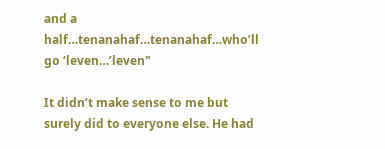and a half…tenanahaf…tenanahaf…who’ll go ‘leven…’leven"

It didn’t make sense to me but surely did to everyone else. He had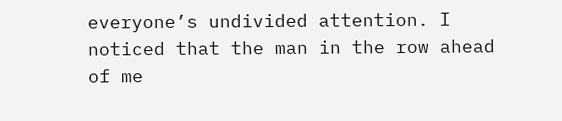everyone’s undivided attention. I noticed that the man in the row ahead of me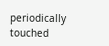periodically touched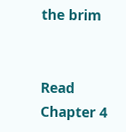the brim


Read Chapter 4